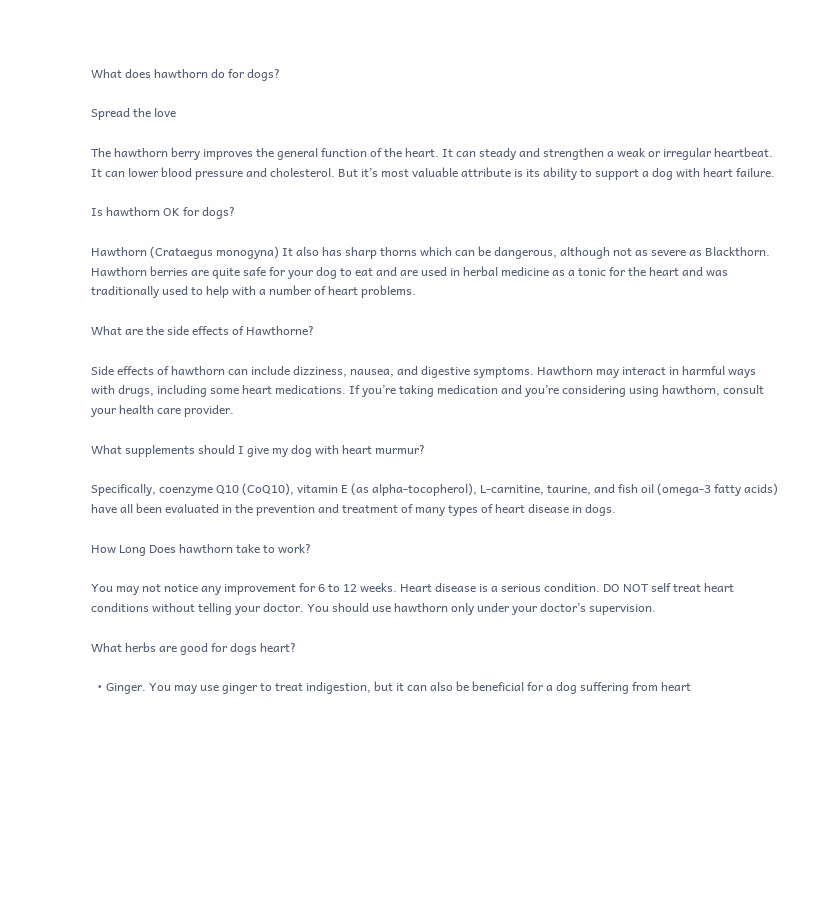What does hawthorn do for dogs?

Spread the love

The hawthorn berry improves the general function of the heart. It can steady and strengthen a weak or irregular heartbeat. It can lower blood pressure and cholesterol. But it’s most valuable attribute is its ability to support a dog with heart failure.

Is hawthorn OK for dogs?

Hawthorn (Crataegus monogyna) It also has sharp thorns which can be dangerous, although not as severe as Blackthorn. Hawthorn berries are quite safe for your dog to eat and are used in herbal medicine as a tonic for the heart and was traditionally used to help with a number of heart problems.

What are the side effects of Hawthorne?

Side effects of hawthorn can include dizziness, nausea, and digestive symptoms. Hawthorn may interact in harmful ways with drugs, including some heart medications. If you’re taking medication and you’re considering using hawthorn, consult your health care provider.

What supplements should I give my dog with heart murmur?

Specifically, coenzyme Q10 (CoQ10), vitamin E (as alpha-tocopherol), L-carnitine, taurine, and fish oil (omega-3 fatty acids) have all been evaluated in the prevention and treatment of many types of heart disease in dogs.

How Long Does hawthorn take to work?

You may not notice any improvement for 6 to 12 weeks. Heart disease is a serious condition. DO NOT self treat heart conditions without telling your doctor. You should use hawthorn only under your doctor’s supervision.

What herbs are good for dogs heart?

  • Ginger. You may use ginger to treat indigestion, but it can also be beneficial for a dog suffering from heart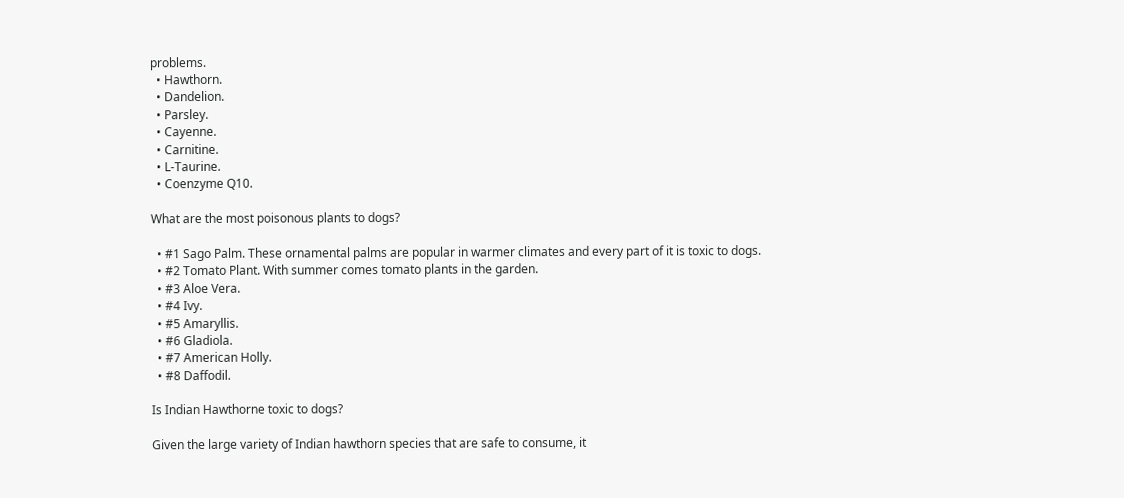problems.
  • Hawthorn.
  • Dandelion.
  • Parsley.
  • Cayenne.
  • Carnitine.
  • L-Taurine.
  • Coenzyme Q10.

What are the most poisonous plants to dogs?

  • #1 Sago Palm. These ornamental palms are popular in warmer climates and every part of it is toxic to dogs.
  • #2 Tomato Plant. With summer comes tomato plants in the garden.
  • #3 Aloe Vera.
  • #4 Ivy.
  • #5 Amaryllis.
  • #6 Gladiola.
  • #7 American Holly.
  • #8 Daffodil.

Is Indian Hawthorne toxic to dogs?

Given the large variety of Indian hawthorn species that are safe to consume, it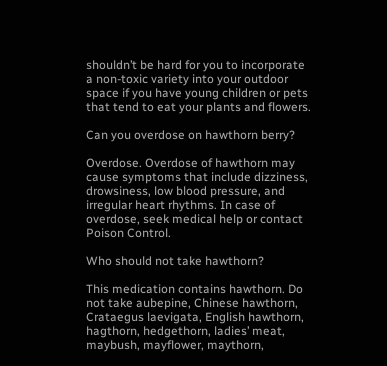shouldn’t be hard for you to incorporate a non-toxic variety into your outdoor space if you have young children or pets that tend to eat your plants and flowers.

Can you overdose on hawthorn berry?

Overdose. Overdose of hawthorn may cause symptoms that include dizziness, drowsiness, low blood pressure, and irregular heart rhythms. In case of overdose, seek medical help or contact Poison Control.

Who should not take hawthorn?

This medication contains hawthorn. Do not take aubepine, Chinese hawthorn, Crataegus laevigata, English hawthorn, hagthorn, hedgethorn, ladies’ meat, maybush, mayflower, maythorn,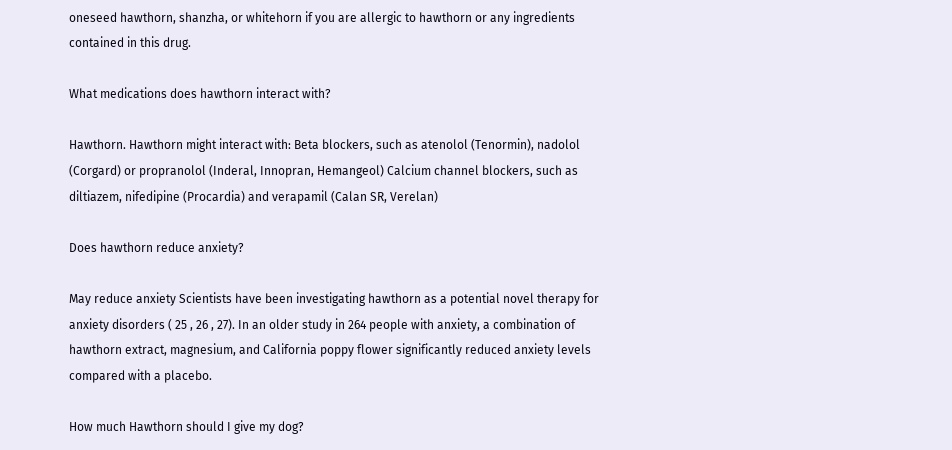oneseed hawthorn, shanzha, or whitehorn if you are allergic to hawthorn or any ingredients contained in this drug.

What medications does hawthorn interact with?

Hawthorn. Hawthorn might interact with: Beta blockers, such as atenolol (Tenormin), nadolol (Corgard) or propranolol (Inderal, Innopran, Hemangeol) Calcium channel blockers, such as diltiazem, nifedipine (Procardia) and verapamil (Calan SR, Verelan)

Does hawthorn reduce anxiety?

May reduce anxiety Scientists have been investigating hawthorn as a potential novel therapy for anxiety disorders ( 25 , 26 , 27). In an older study in 264 people with anxiety, a combination of hawthorn extract, magnesium, and California poppy flower significantly reduced anxiety levels compared with a placebo.

How much Hawthorn should I give my dog?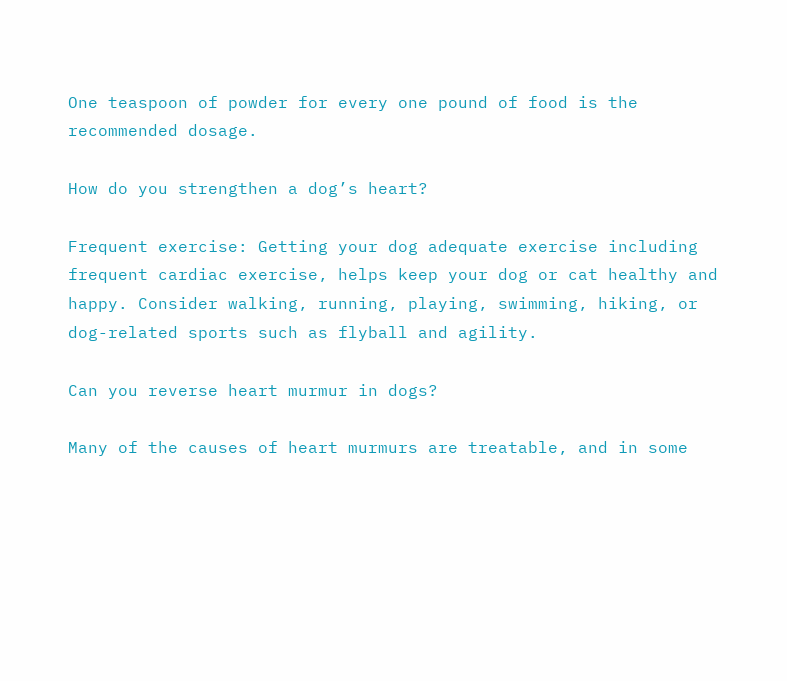One teaspoon of powder for every one pound of food is the recommended dosage.

How do you strengthen a dog’s heart?

Frequent exercise: Getting your dog adequate exercise including frequent cardiac exercise, helps keep your dog or cat healthy and happy. Consider walking, running, playing, swimming, hiking, or dog-related sports such as flyball and agility.

Can you reverse heart murmur in dogs?

Many of the causes of heart murmurs are treatable, and in some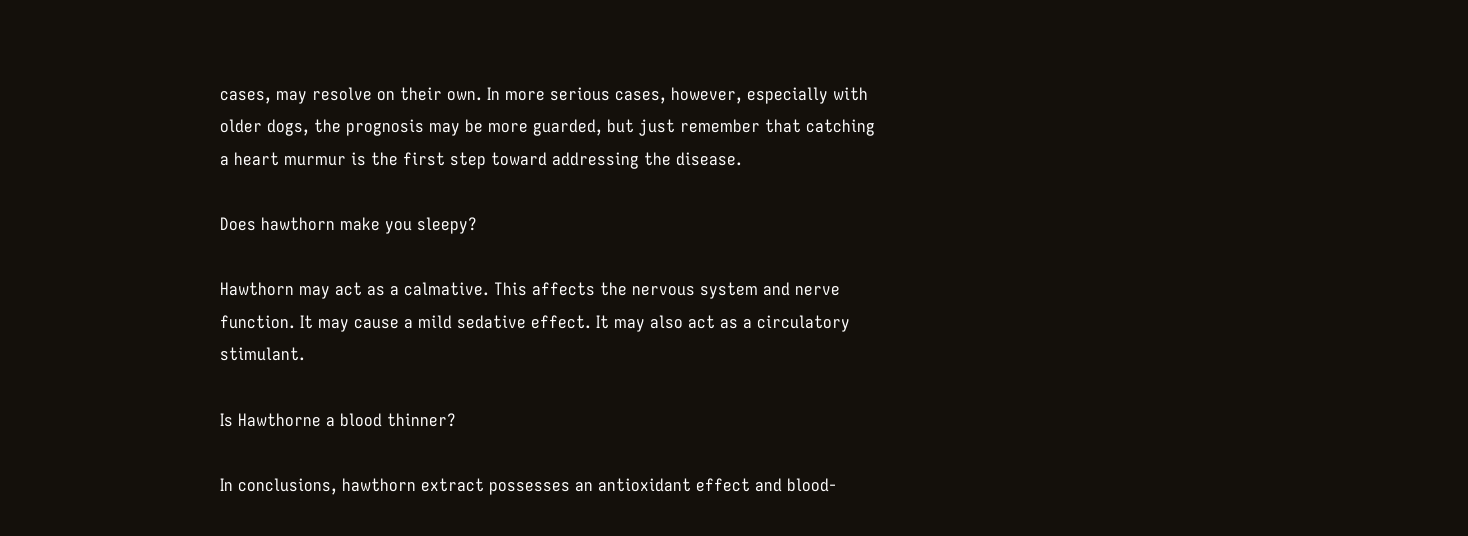cases, may resolve on their own. In more serious cases, however, especially with older dogs, the prognosis may be more guarded, but just remember that catching a heart murmur is the first step toward addressing the disease.

Does hawthorn make you sleepy?

Hawthorn may act as a calmative. This affects the nervous system and nerve function. It may cause a mild sedative effect. It may also act as a circulatory stimulant.

Is Hawthorne a blood thinner?

In conclusions, hawthorn extract possesses an antioxidant effect and blood-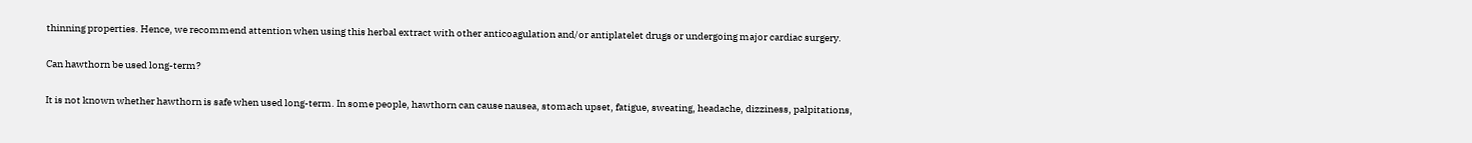thinning properties. Hence, we recommend attention when using this herbal extract with other anticoagulation and/or antiplatelet drugs or undergoing major cardiac surgery.

Can hawthorn be used long-term?

It is not known whether hawthorn is safe when used long-term. In some people, hawthorn can cause nausea, stomach upset, fatigue, sweating, headache, dizziness, palpitations,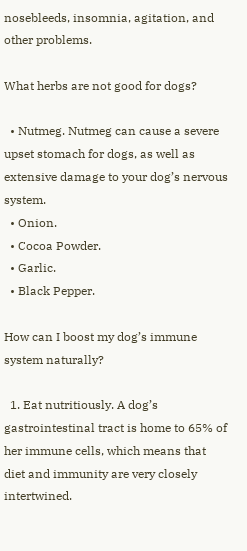nosebleeds, insomnia, agitation, and other problems.

What herbs are not good for dogs?

  • Nutmeg. Nutmeg can cause a severe upset stomach for dogs, as well as extensive damage to your dog’s nervous system.
  • Onion.
  • Cocoa Powder.
  • Garlic.
  • Black Pepper.

How can I boost my dog’s immune system naturally?

  1. Eat nutritiously. A dog’s gastrointestinal tract is home to 65% of her immune cells, which means that diet and immunity are very closely intertwined.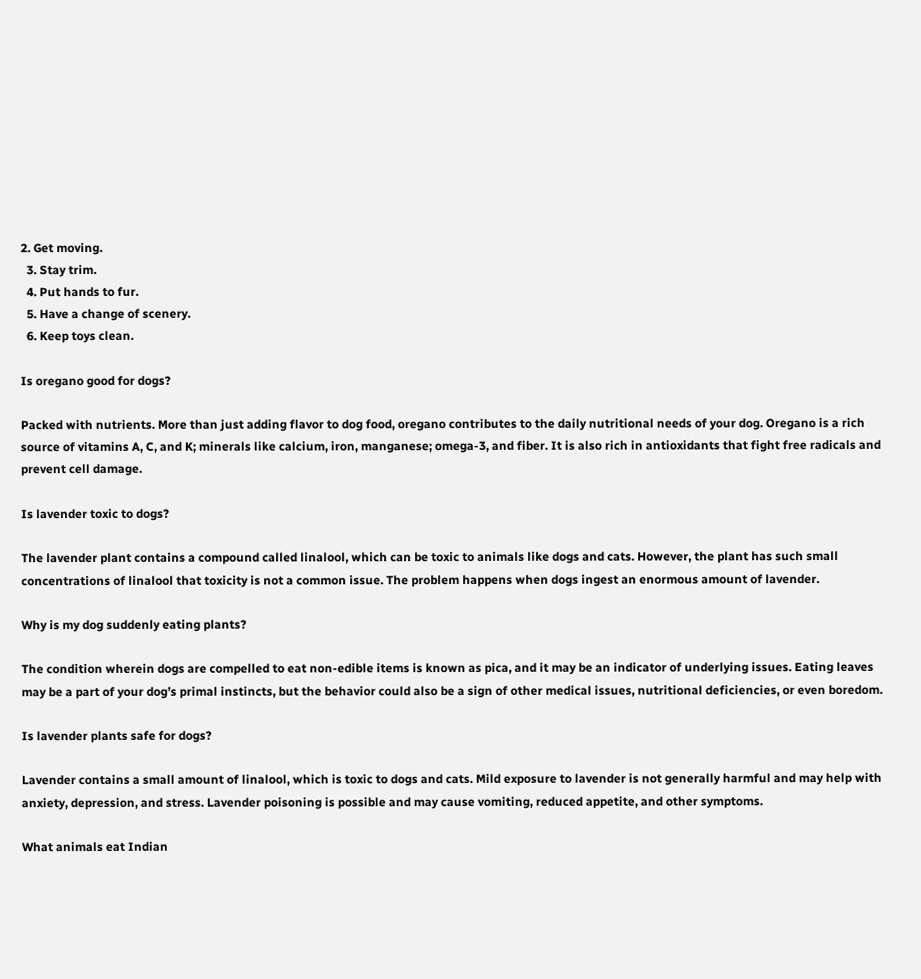2. Get moving.
  3. Stay trim.
  4. Put hands to fur.
  5. Have a change of scenery.
  6. Keep toys clean.

Is oregano good for dogs?

Packed with nutrients. More than just adding flavor to dog food, oregano contributes to the daily nutritional needs of your dog. Oregano is a rich source of vitamins A, C, and K; minerals like calcium, iron, manganese; omega-3, and fiber. It is also rich in antioxidants that fight free radicals and prevent cell damage.

Is lavender toxic to dogs?

The lavender plant contains a compound called linalool, which can be toxic to animals like dogs and cats. However, the plant has such small concentrations of linalool that toxicity is not a common issue. The problem happens when dogs ingest an enormous amount of lavender.

Why is my dog suddenly eating plants?

The condition wherein dogs are compelled to eat non-edible items is known as pica, and it may be an indicator of underlying issues. Eating leaves may be a part of your dog’s primal instincts, but the behavior could also be a sign of other medical issues, nutritional deficiencies, or even boredom.

Is lavender plants safe for dogs?

Lavender contains a small amount of linalool, which is toxic to dogs and cats. Mild exposure to lavender is not generally harmful and may help with anxiety, depression, and stress. Lavender poisoning is possible and may cause vomiting, reduced appetite, and other symptoms.

What animals eat Indian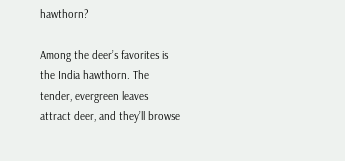hawthorn?

Among the deer’s favorites is the India hawthorn. The tender, evergreen leaves attract deer, and they’ll browse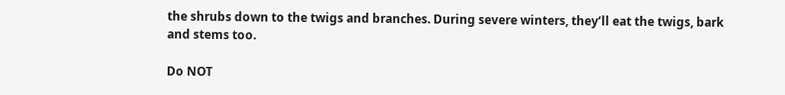the shrubs down to the twigs and branches. During severe winters, they’ll eat the twigs, bark and stems too.

Do NOT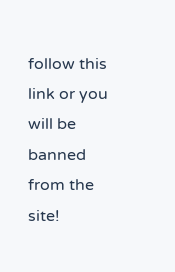follow this link or you will be banned from the site!